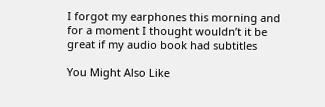I forgot my earphones this morning and for a moment I thought wouldn’t it be great if my audio book had subtitles

You Might Also Like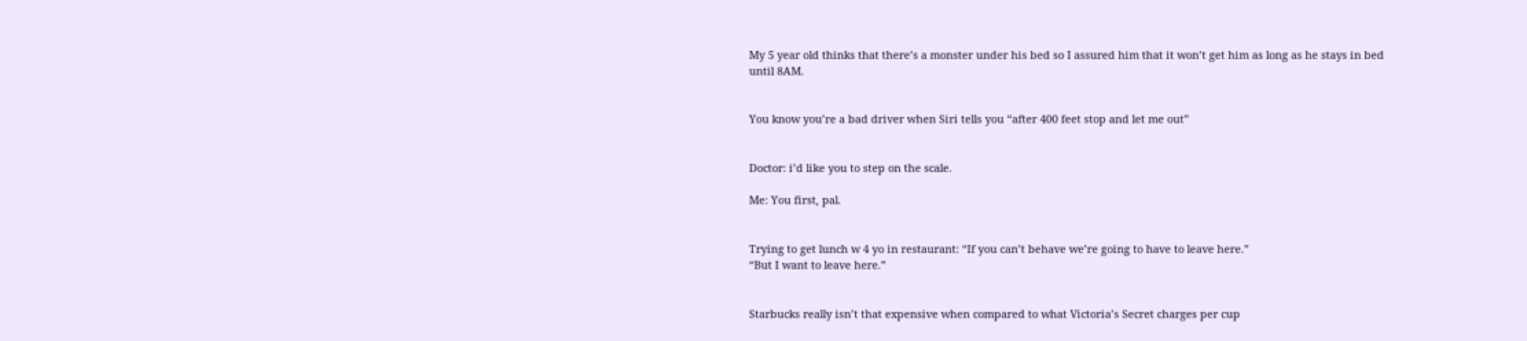My 5 year old thinks that there’s a monster under his bed so I assured him that it won’t get him as long as he stays in bed until 8AM.


You know you’re a bad driver when Siri tells you “after 400 feet stop and let me out”


Doctor: i’d like you to step on the scale.

Me: You first, pal.


Trying to get lunch w 4 yo in restaurant: “If you can’t behave we’re going to have to leave here.”
“But I want to leave here.”


Starbucks really isn’t that expensive when compared to what Victoria’s Secret charges per cup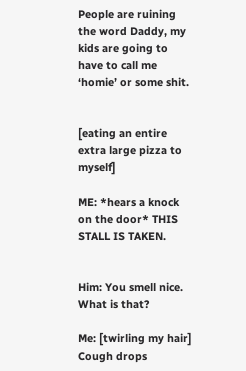People are ruining the word Daddy, my kids are going to have to call me ‘homie’ or some shit.


[eating an entire extra large pizza to myself]

ME: *hears a knock on the door* THIS STALL IS TAKEN.


Him: You smell nice. What is that?

Me: [twirling my hair] Cough drops